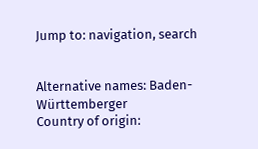Jump to: navigation, search


Alternative names: Baden-Württemberger
Country of origin: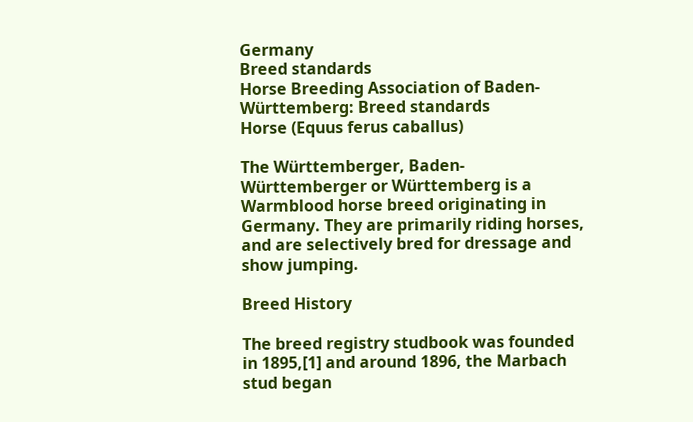Germany
Breed standards
Horse Breeding Association of Baden-Württemberg: Breed standards
Horse (Equus ferus caballus)

The Württemberger, Baden-Württemberger or Württemberg is a Warmblood horse breed originating in Germany. They are primarily riding horses, and are selectively bred for dressage and show jumping.

Breed History

The breed registry studbook was founded in 1895,[1] and around 1896, the Marbach stud began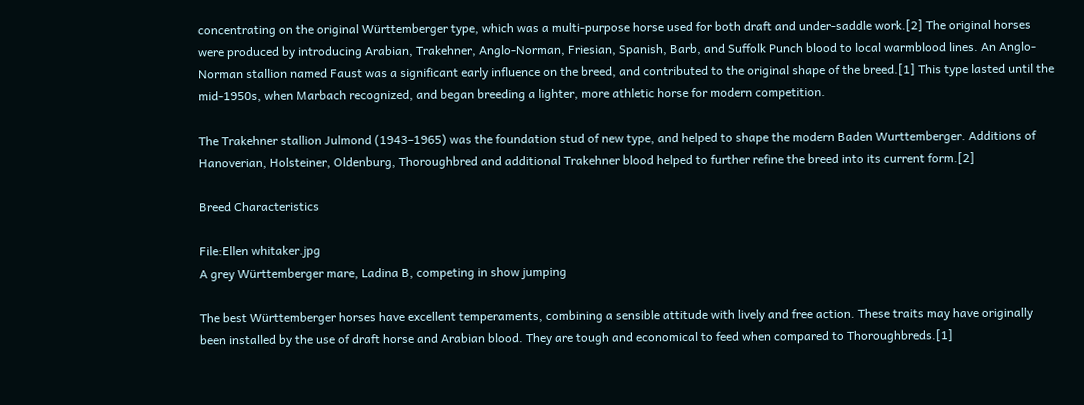concentrating on the original Württemberger type, which was a multi-purpose horse used for both draft and under-saddle work.[2] The original horses were produced by introducing Arabian, Trakehner, Anglo-Norman, Friesian, Spanish, Barb, and Suffolk Punch blood to local warmblood lines. An Anglo-Norman stallion named Faust was a significant early influence on the breed, and contributed to the original shape of the breed.[1] This type lasted until the mid-1950s, when Marbach recognized, and began breeding a lighter, more athletic horse for modern competition.

The Trakehner stallion Julmond (1943–1965) was the foundation stud of new type, and helped to shape the modern Baden Wurttemberger. Additions of Hanoverian, Holsteiner, Oldenburg, Thoroughbred and additional Trakehner blood helped to further refine the breed into its current form.[2]

Breed Characteristics

File:Ellen whitaker.jpg
A grey Württemberger mare, Ladina B, competing in show jumping

The best Württemberger horses have excellent temperaments, combining a sensible attitude with lively and free action. These traits may have originally been installed by the use of draft horse and Arabian blood. They are tough and economical to feed when compared to Thoroughbreds.[1]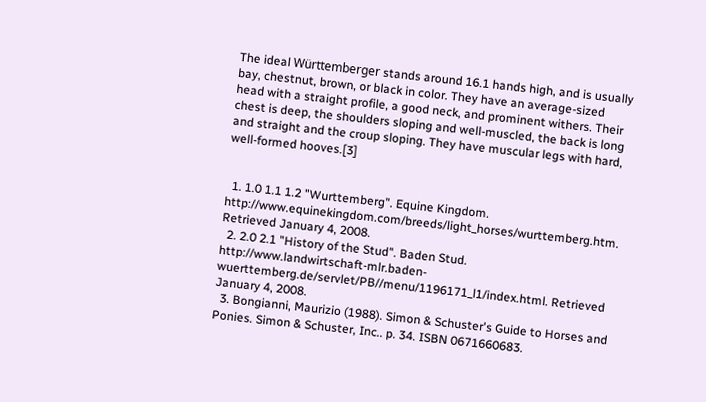The ideal Württemberger stands around 16.1 hands high, and is usually bay, chestnut, brown, or black in color. They have an average-sized head with a straight profile, a good neck, and prominent withers. Their chest is deep, the shoulders sloping and well-muscled, the back is long and straight and the croup sloping. They have muscular legs with hard, well-formed hooves.[3]


  1. 1.0 1.1 1.2 "Wurttemberg". Equine Kingdom. http://www.equinekingdom.com/breeds/light_horses/wurttemberg.htm. Retrieved January 4, 2008.
  2. 2.0 2.1 "History of the Stud". Baden Stud. http://www.landwirtschaft-mlr.baden-wuerttemberg.de/servlet/PB//menu/1196171_l1/index.html. Retrieved January 4, 2008.
  3. Bongianni, Maurizio (1988). Simon & Schuster's Guide to Horses and Ponies. Simon & Schuster, Inc.. p. 34. ISBN 0671660683.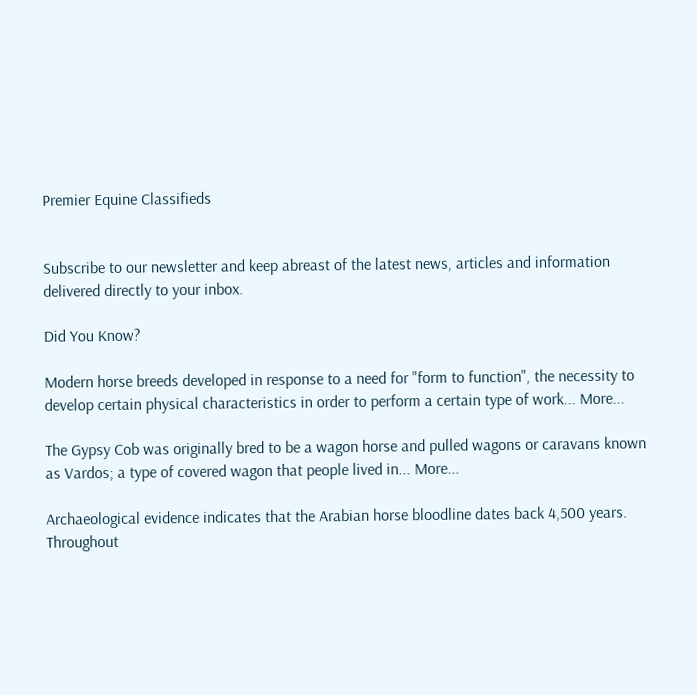Premier Equine Classifieds


Subscribe to our newsletter and keep abreast of the latest news, articles and information delivered directly to your inbox.

Did You Know?

Modern horse breeds developed in response to a need for "form to function", the necessity to develop certain physical characteristics in order to perform a certain type of work... More...

The Gypsy Cob was originally bred to be a wagon horse and pulled wagons or caravans known as Vardos; a type of covered wagon that people lived in... More...

Archaeological evidence indicates that the Arabian horse bloodline dates back 4,500 years. Throughout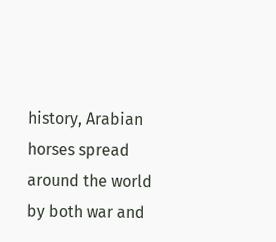history, Arabian horses spread around the world by both war and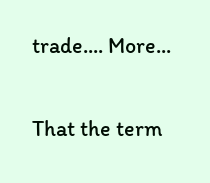trade.... More...

That the term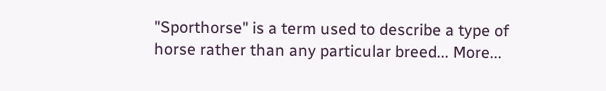"Sporthorse" is a term used to describe a type of horse rather than any particular breed... More...